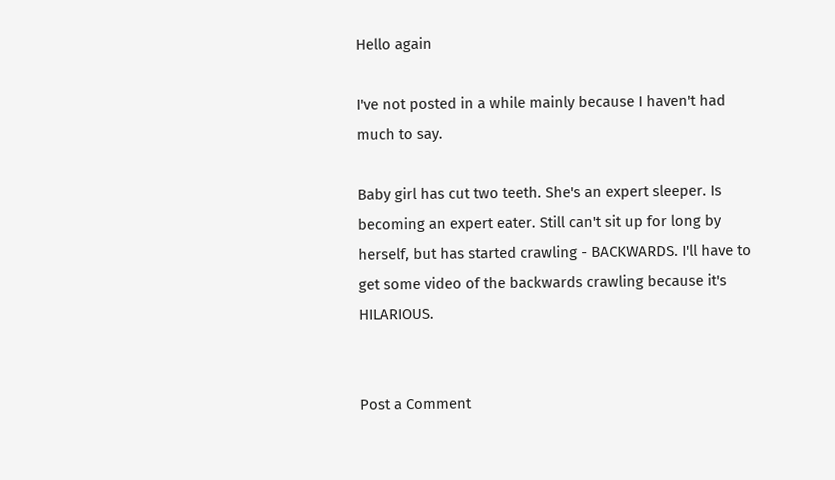Hello again

I've not posted in a while mainly because I haven't had much to say.

Baby girl has cut two teeth. She's an expert sleeper. Is becoming an expert eater. Still can't sit up for long by herself, but has started crawling - BACKWARDS. I'll have to get some video of the backwards crawling because it's HILARIOUS.


Post a Comment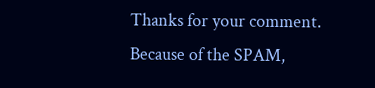Thanks for your comment. Because of the SPAM,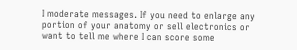I moderate messages. If you need to enlarge any portion of your anatomy or sell electronics or want to tell me where I can score some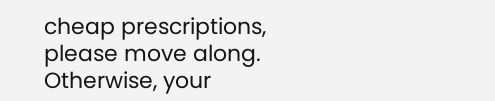cheap prescriptions, please move along. Otherwise, your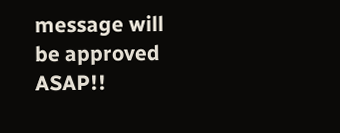message will be approved ASAP!!